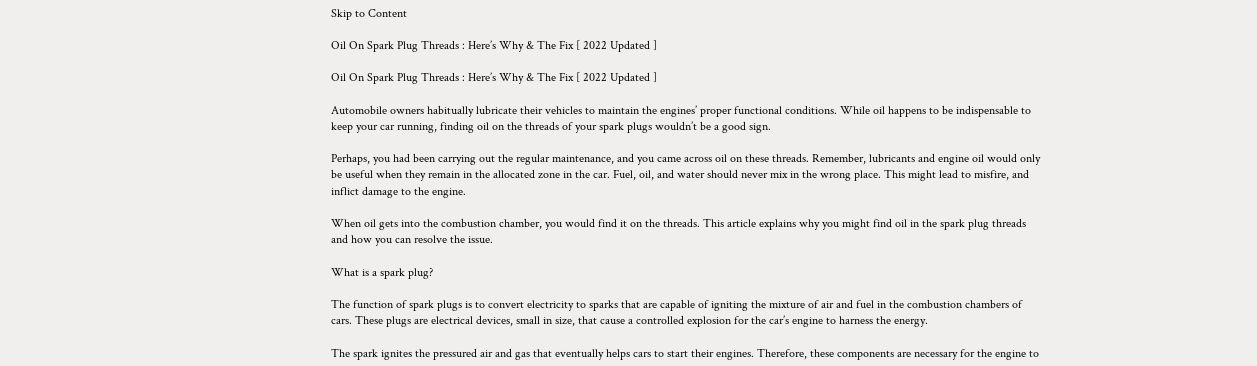Skip to Content

Oil On Spark Plug Threads : Here’s Why & The Fix [ 2022 Updated ]

Oil On Spark Plug Threads : Here’s Why & The Fix [ 2022 Updated ]

Automobile owners habitually lubricate their vehicles to maintain the engines’ proper functional conditions. While oil happens to be indispensable to keep your car running, finding oil on the threads of your spark plugs wouldn’t be a good sign.

Perhaps, you had been carrying out the regular maintenance, and you came across oil on these threads. Remember, lubricants and engine oil would only be useful when they remain in the allocated zone in the car. Fuel, oil, and water should never mix in the wrong place. This might lead to misfire, and inflict damage to the engine.

When oil gets into the combustion chamber, you would find it on the threads. This article explains why you might find oil in the spark plug threads and how you can resolve the issue.

What is a spark plug?

The function of spark plugs is to convert electricity to sparks that are capable of igniting the mixture of air and fuel in the combustion chambers of cars. These plugs are electrical devices, small in size, that cause a controlled explosion for the car’s engine to harness the energy.

The spark ignites the pressured air and gas that eventually helps cars to start their engines. Therefore, these components are necessary for the engine to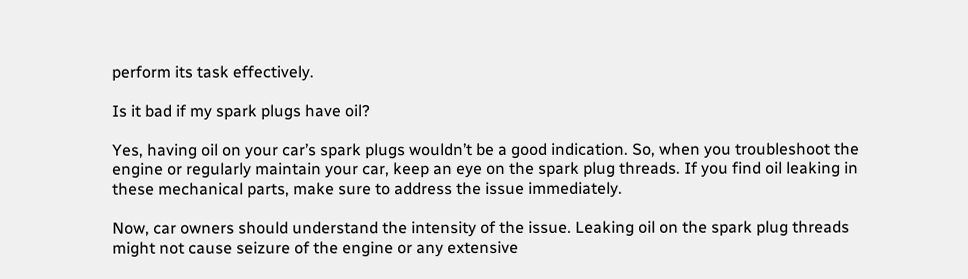perform its task effectively.

Is it bad if my spark plugs have oil?

Yes, having oil on your car’s spark plugs wouldn’t be a good indication. So, when you troubleshoot the engine or regularly maintain your car, keep an eye on the spark plug threads. If you find oil leaking in these mechanical parts, make sure to address the issue immediately.

Now, car owners should understand the intensity of the issue. Leaking oil on the spark plug threads might not cause seizure of the engine or any extensive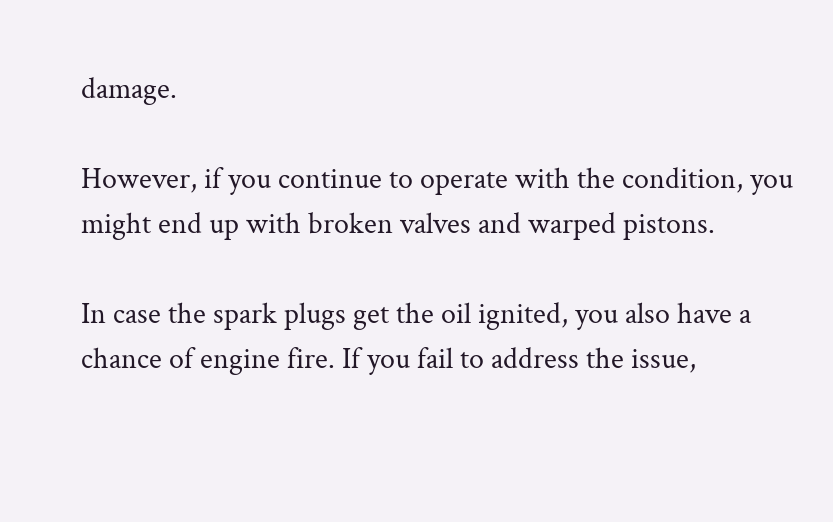damage.

However, if you continue to operate with the condition, you might end up with broken valves and warped pistons.

In case the spark plugs get the oil ignited, you also have a chance of engine fire. If you fail to address the issue,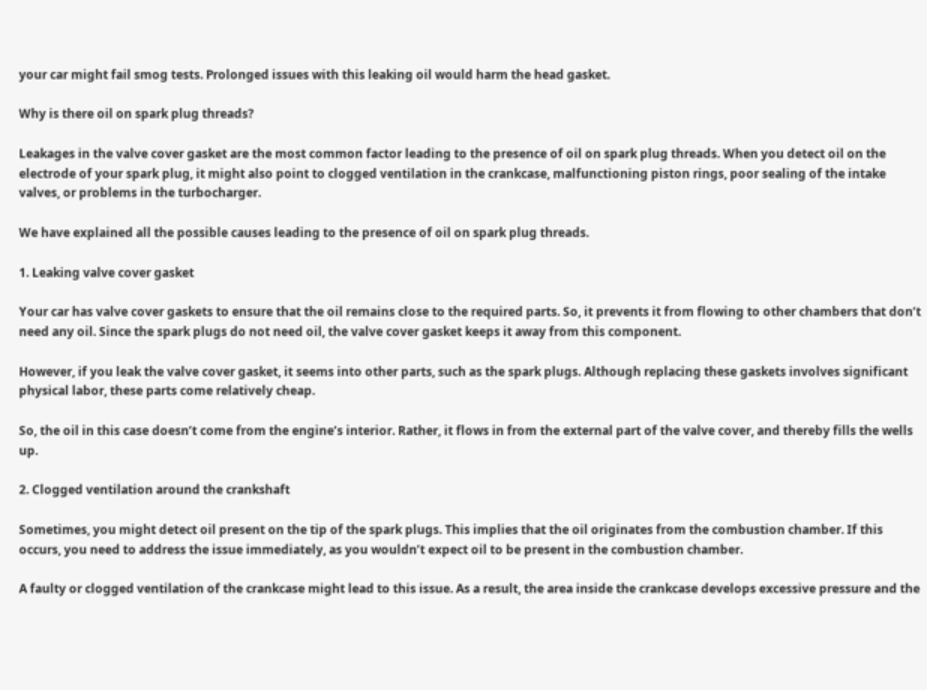your car might fail smog tests. Prolonged issues with this leaking oil would harm the head gasket.

Why is there oil on spark plug threads?

Leakages in the valve cover gasket are the most common factor leading to the presence of oil on spark plug threads. When you detect oil on the electrode of your spark plug, it might also point to clogged ventilation in the crankcase, malfunctioning piston rings, poor sealing of the intake valves, or problems in the turbocharger.

We have explained all the possible causes leading to the presence of oil on spark plug threads.

1. Leaking valve cover gasket

Your car has valve cover gaskets to ensure that the oil remains close to the required parts. So, it prevents it from flowing to other chambers that don’t need any oil. Since the spark plugs do not need oil, the valve cover gasket keeps it away from this component.

However, if you leak the valve cover gasket, it seems into other parts, such as the spark plugs. Although replacing these gaskets involves significant physical labor, these parts come relatively cheap.

So, the oil in this case doesn’t come from the engine’s interior. Rather, it flows in from the external part of the valve cover, and thereby fills the wells up.

2. Clogged ventilation around the crankshaft

Sometimes, you might detect oil present on the tip of the spark plugs. This implies that the oil originates from the combustion chamber. If this occurs, you need to address the issue immediately, as you wouldn’t expect oil to be present in the combustion chamber.

A faulty or clogged ventilation of the crankcase might lead to this issue. As a result, the area inside the crankcase develops excessive pressure and the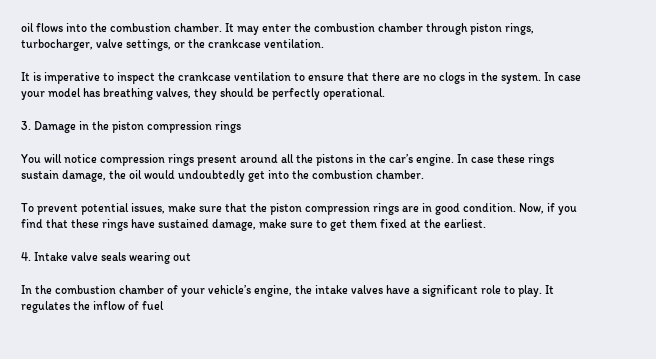oil flows into the combustion chamber. It may enter the combustion chamber through piston rings, turbocharger, valve settings, or the crankcase ventilation.

It is imperative to inspect the crankcase ventilation to ensure that there are no clogs in the system. In case your model has breathing valves, they should be perfectly operational.

3. Damage in the piston compression rings

You will notice compression rings present around all the pistons in the car’s engine. In case these rings sustain damage, the oil would undoubtedly get into the combustion chamber.

To prevent potential issues, make sure that the piston compression rings are in good condition. Now, if you find that these rings have sustained damage, make sure to get them fixed at the earliest.

4. Intake valve seals wearing out

In the combustion chamber of your vehicle’s engine, the intake valves have a significant role to play. It regulates the inflow of fuel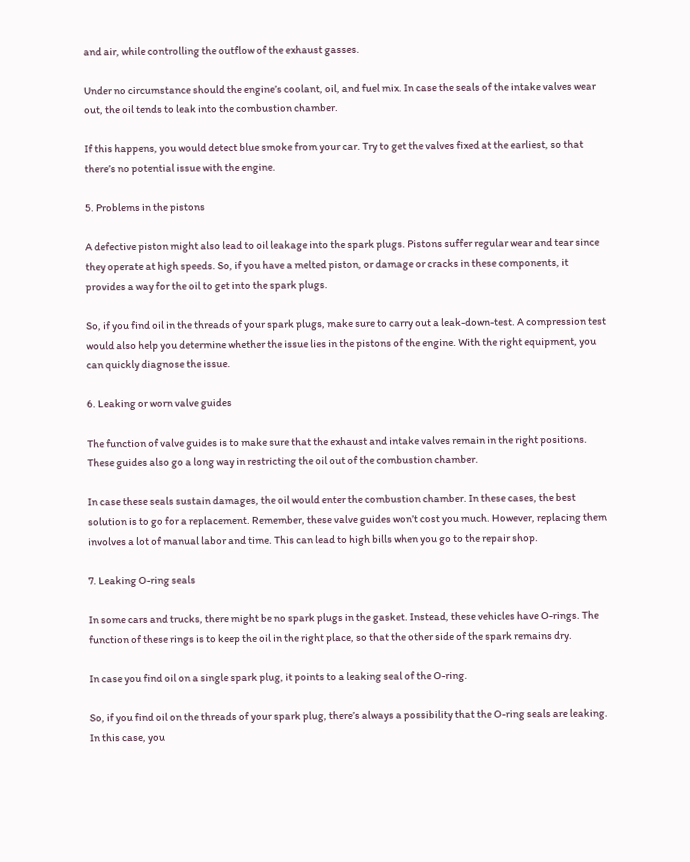and air, while controlling the outflow of the exhaust gasses.

Under no circumstance should the engine’s coolant, oil, and fuel mix. In case the seals of the intake valves wear out, the oil tends to leak into the combustion chamber.

If this happens, you would detect blue smoke from your car. Try to get the valves fixed at the earliest, so that there’s no potential issue with the engine.

5. Problems in the pistons

A defective piston might also lead to oil leakage into the spark plugs. Pistons suffer regular wear and tear since they operate at high speeds. So, if you have a melted piston, or damage or cracks in these components, it provides a way for the oil to get into the spark plugs.

So, if you find oil in the threads of your spark plugs, make sure to carry out a leak-down-test. A compression test would also help you determine whether the issue lies in the pistons of the engine. With the right equipment, you can quickly diagnose the issue.

6. Leaking or worn valve guides

The function of valve guides is to make sure that the exhaust and intake valves remain in the right positions. These guides also go a long way in restricting the oil out of the combustion chamber.

In case these seals sustain damages, the oil would enter the combustion chamber. In these cases, the best solution is to go for a replacement. Remember, these valve guides won’t cost you much. However, replacing them involves a lot of manual labor and time. This can lead to high bills when you go to the repair shop.

7. Leaking O-ring seals

In some cars and trucks, there might be no spark plugs in the gasket. Instead, these vehicles have O-rings. The function of these rings is to keep the oil in the right place, so that the other side of the spark remains dry.

In case you find oil on a single spark plug, it points to a leaking seal of the O-ring.

So, if you find oil on the threads of your spark plug, there’s always a possibility that the O-ring seals are leaking. In this case, you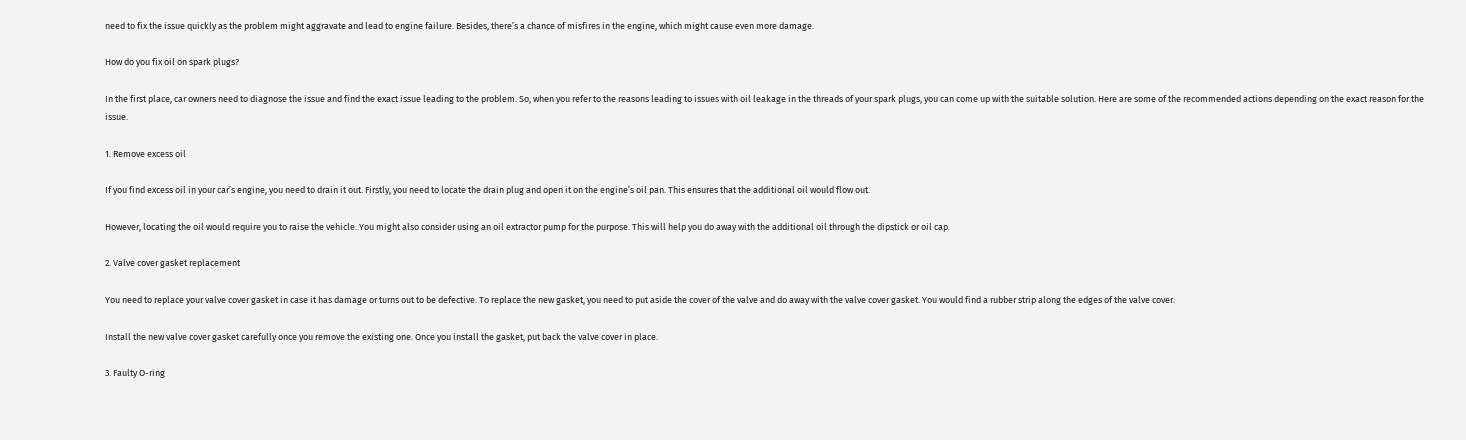need to fix the issue quickly as the problem might aggravate and lead to engine failure. Besides, there’s a chance of misfires in the engine, which might cause even more damage.

How do you fix oil on spark plugs?

In the first place, car owners need to diagnose the issue and find the exact issue leading to the problem. So, when you refer to the reasons leading to issues with oil leakage in the threads of your spark plugs, you can come up with the suitable solution. Here are some of the recommended actions depending on the exact reason for the issue.

1. Remove excess oil

If you find excess oil in your car’s engine, you need to drain it out. Firstly, you need to locate the drain plug and open it on the engine’s oil pan. This ensures that the additional oil would flow out.

However, locating the oil would require you to raise the vehicle. You might also consider using an oil extractor pump for the purpose. This will help you do away with the additional oil through the dipstick or oil cap.

2. Valve cover gasket replacement

You need to replace your valve cover gasket in case it has damage or turns out to be defective. To replace the new gasket, you need to put aside the cover of the valve and do away with the valve cover gasket. You would find a rubber strip along the edges of the valve cover.

Install the new valve cover gasket carefully once you remove the existing one. Once you install the gasket, put back the valve cover in place.

3. Faulty O-ring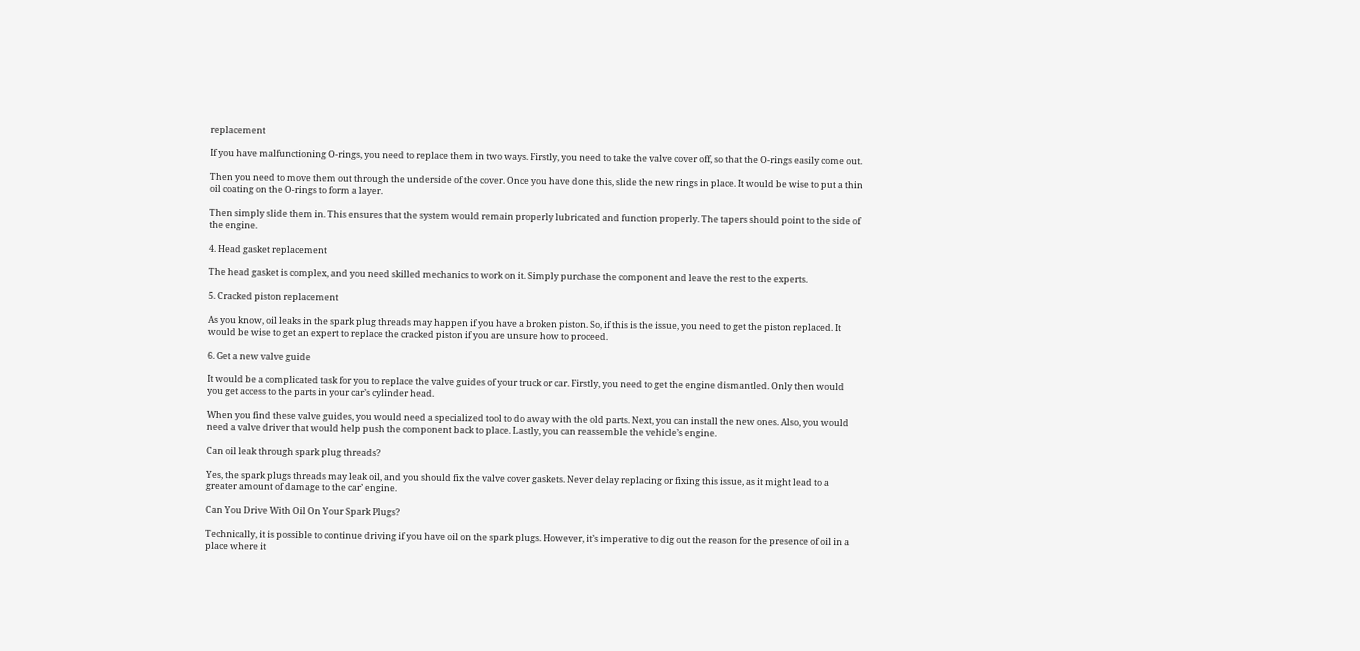replacement

If you have malfunctioning O-rings, you need to replace them in two ways. Firstly, you need to take the valve cover off, so that the O-rings easily come out.

Then you need to move them out through the underside of the cover. Once you have done this, slide the new rings in place. It would be wise to put a thin oil coating on the O-rings to form a layer.

Then simply slide them in. This ensures that the system would remain properly lubricated and function properly. The tapers should point to the side of the engine.

4. Head gasket replacement

The head gasket is complex, and you need skilled mechanics to work on it. Simply purchase the component and leave the rest to the experts.

5. Cracked piston replacement

As you know, oil leaks in the spark plug threads may happen if you have a broken piston. So, if this is the issue, you need to get the piston replaced. It would be wise to get an expert to replace the cracked piston if you are unsure how to proceed.

6. Get a new valve guide

It would be a complicated task for you to replace the valve guides of your truck or car. Firstly, you need to get the engine dismantled. Only then would you get access to the parts in your car’s cylinder head.

When you find these valve guides, you would need a specialized tool to do away with the old parts. Next, you can install the new ones. Also, you would need a valve driver that would help push the component back to place. Lastly, you can reassemble the vehicle’s engine.

Can oil leak through spark plug threads?

Yes, the spark plugs threads may leak oil, and you should fix the valve cover gaskets. Never delay replacing or fixing this issue, as it might lead to a greater amount of damage to the car’ engine.

Can You Drive With Oil On Your Spark Plugs?

Technically, it is possible to continue driving if you have oil on the spark plugs. However, it’s imperative to dig out the reason for the presence of oil in a place where it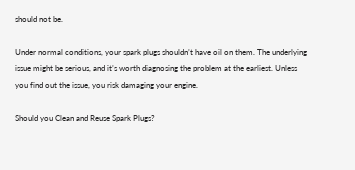should not be.

Under normal conditions, your spark plugs shouldn’t have oil on them. The underlying issue might be serious, and it’s worth diagnosing the problem at the earliest. Unless you find out the issue, you risk damaging your engine.

Should you Clean and Reuse Spark Plugs?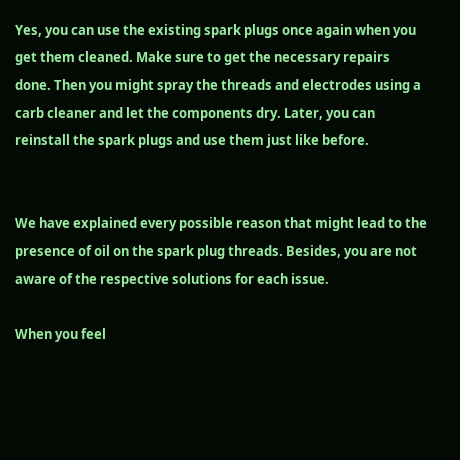Yes, you can use the existing spark plugs once again when you get them cleaned. Make sure to get the necessary repairs done. Then you might spray the threads and electrodes using a carb cleaner and let the components dry. Later, you can reinstall the spark plugs and use them just like before.


We have explained every possible reason that might lead to the presence of oil on the spark plug threads. Besides, you are not aware of the respective solutions for each issue.

When you feel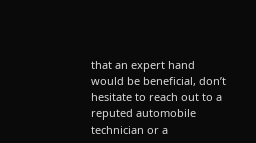that an expert hand would be beneficial, don’t hesitate to reach out to a reputed automobile technician or a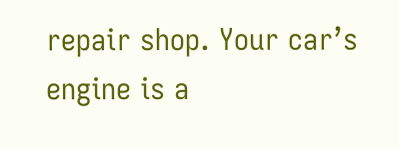repair shop. Your car’s engine is a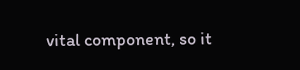vital component, so it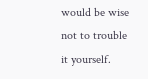would be wise not to trouble it yourself.